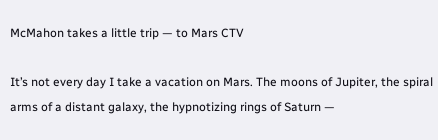McMahon takes a little trip — to Mars CTV

It’s not every day I take a vacation on Mars. The moons of Jupiter, the spiral arms of a distant galaxy, the hypnotizing rings of Saturn —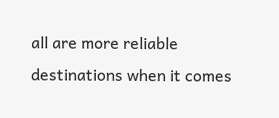all are more reliable destinations when it comes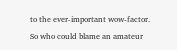to the ever-important wow-factor. So who could blame an amateur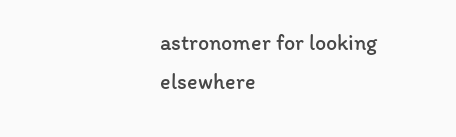astronomer for looking elsewhere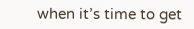when it’s time to get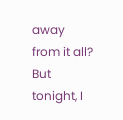away from it all? But tonight, I